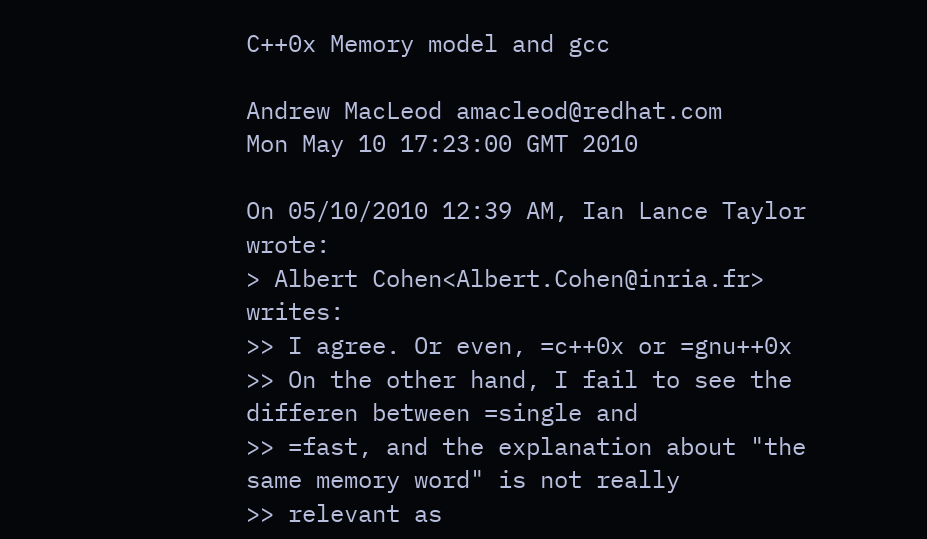C++0x Memory model and gcc

Andrew MacLeod amacleod@redhat.com
Mon May 10 17:23:00 GMT 2010

On 05/10/2010 12:39 AM, Ian Lance Taylor wrote:
> Albert Cohen<Albert.Cohen@inria.fr>  writes:
>> I agree. Or even, =c++0x or =gnu++0x
>> On the other hand, I fail to see the differen between =single and
>> =fast, and the explanation about "the same memory word" is not really
>> relevant as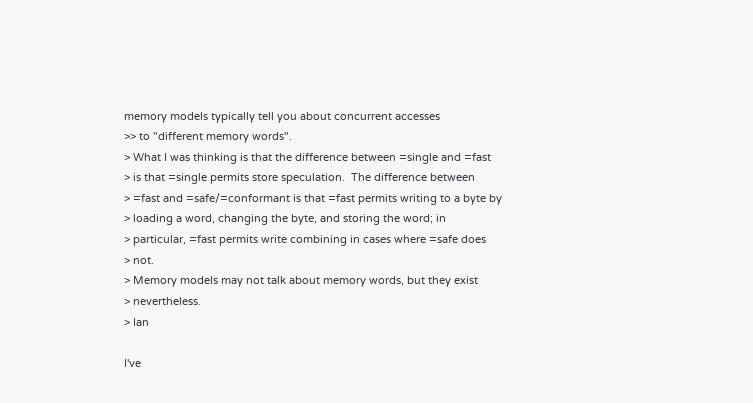memory models typically tell you about concurrent accesses
>> to "different memory words".
> What I was thinking is that the difference between =single and =fast
> is that =single permits store speculation.  The difference between
> =fast and =safe/=conformant is that =fast permits writing to a byte by
> loading a word, changing the byte, and storing the word; in
> particular, =fast permits write combining in cases where =safe does
> not.
> Memory models may not talk about memory words, but they exist
> nevertheless.
> Ian

I've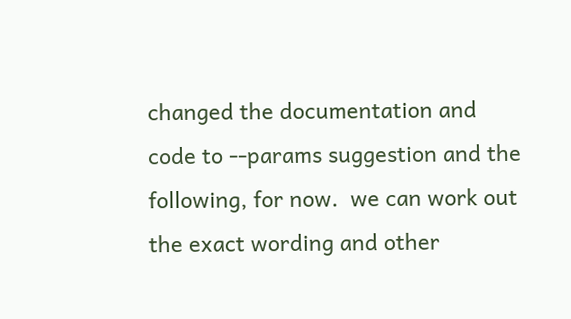changed the documentation and code to --params suggestion and the
following, for now.  we can work out the exact wording and other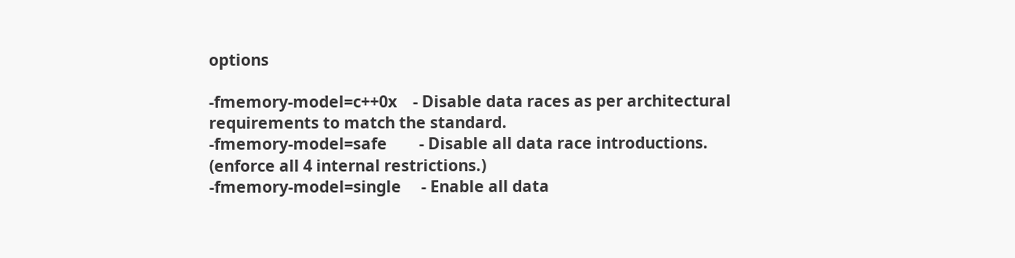options

-fmemory-model=c++0x    - Disable data races as per architectural
requirements to match the standard.
-fmemory-model=safe        - Disable all data race introductions.
(enforce all 4 internal restrictions.)
-fmemory-model=single     - Enable all data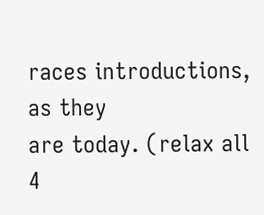races introductions, as they
are today. (relax all 4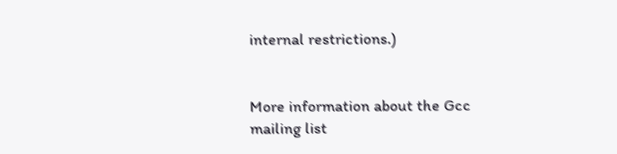internal restrictions.)


More information about the Gcc mailing list